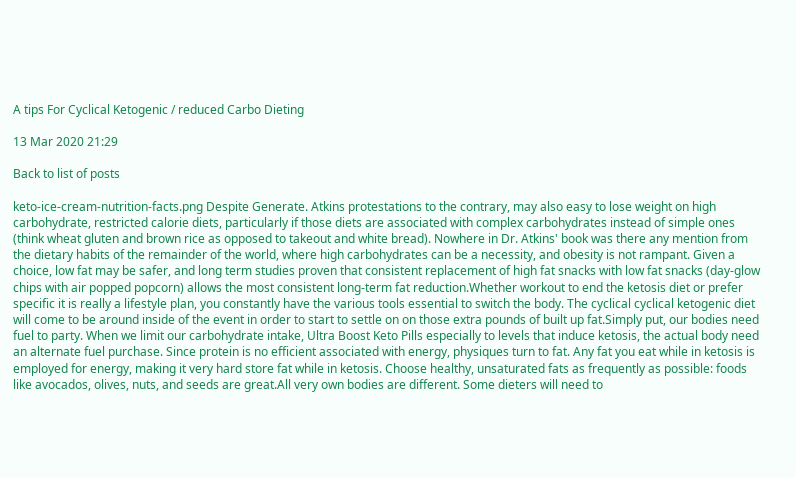A tips For Cyclical Ketogenic / reduced Carbo Dieting

13 Mar 2020 21:29

Back to list of posts

keto-ice-cream-nutrition-facts.png Despite Generate. Atkins protestations to the contrary, may also easy to lose weight on high carbohydrate, restricted calorie diets, particularly if those diets are associated with complex carbohydrates instead of simple ones (think wheat gluten and brown rice as opposed to takeout and white bread). Nowhere in Dr. Atkins' book was there any mention from the dietary habits of the remainder of the world, where high carbohydrates can be a necessity, and obesity is not rampant. Given a choice, low fat may be safer, and long term studies proven that consistent replacement of high fat snacks with low fat snacks (day-glow chips with air popped popcorn) allows the most consistent long-term fat reduction.Whether workout to end the ketosis diet or prefer specific it is really a lifestyle plan, you constantly have the various tools essential to switch the body. The cyclical cyclical ketogenic diet will come to be around inside of the event in order to start to settle on on those extra pounds of built up fat.Simply put, our bodies need fuel to party. When we limit our carbohydrate intake, Ultra Boost Keto Pills especially to levels that induce ketosis, the actual body need an alternate fuel purchase. Since protein is no efficient associated with energy, physiques turn to fat. Any fat you eat while in ketosis is employed for energy, making it very hard store fat while in ketosis. Choose healthy, unsaturated fats as frequently as possible: foods like avocados, olives, nuts, and seeds are great.All very own bodies are different. Some dieters will need to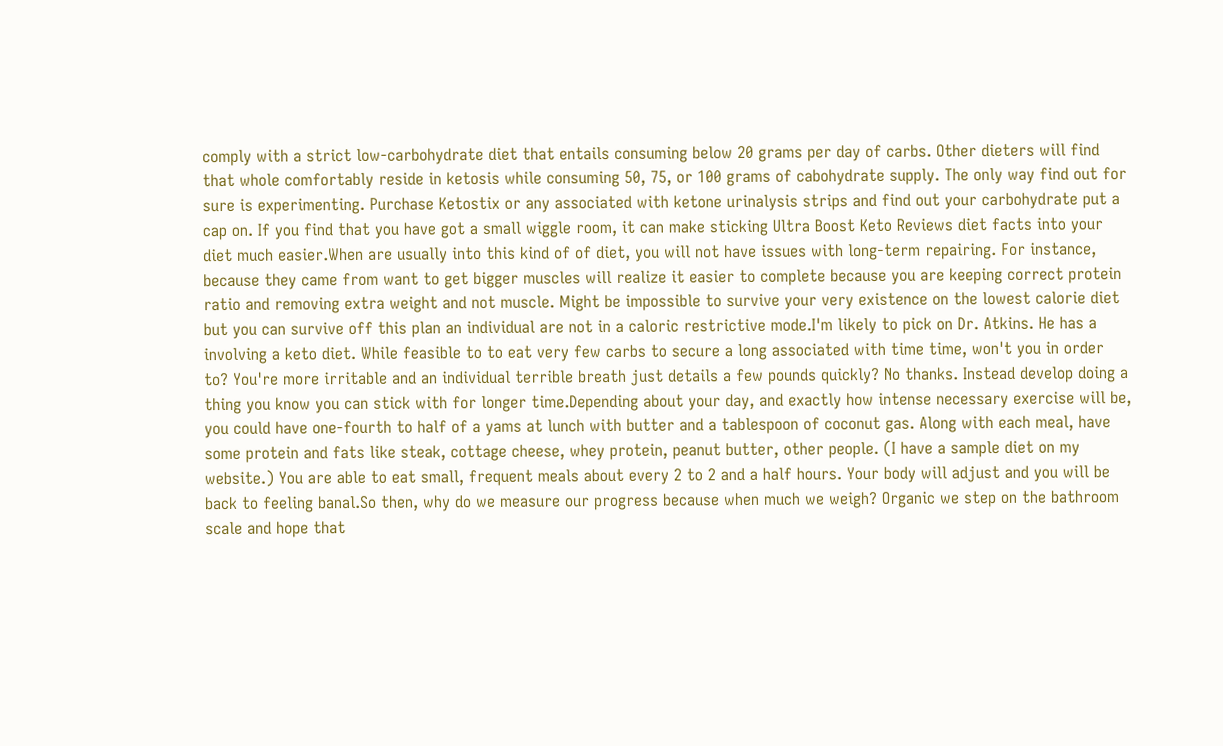comply with a strict low-carbohydrate diet that entails consuming below 20 grams per day of carbs. Other dieters will find that whole comfortably reside in ketosis while consuming 50, 75, or 100 grams of cabohydrate supply. The only way find out for sure is experimenting. Purchase Ketostix or any associated with ketone urinalysis strips and find out your carbohydrate put a cap on. If you find that you have got a small wiggle room, it can make sticking Ultra Boost Keto Reviews diet facts into your diet much easier.When are usually into this kind of of diet, you will not have issues with long-term repairing. For instance, because they came from want to get bigger muscles will realize it easier to complete because you are keeping correct protein ratio and removing extra weight and not muscle. Might be impossible to survive your very existence on the lowest calorie diet but you can survive off this plan an individual are not in a caloric restrictive mode.I'm likely to pick on Dr. Atkins. He has a involving a keto diet. While feasible to to eat very few carbs to secure a long associated with time time, won't you in order to? You're more irritable and an individual terrible breath just details a few pounds quickly? No thanks. Instead develop doing a thing you know you can stick with for longer time.Depending about your day, and exactly how intense necessary exercise will be, you could have one-fourth to half of a yams at lunch with butter and a tablespoon of coconut gas. Along with each meal, have some protein and fats like steak, cottage cheese, whey protein, peanut butter, other people. (I have a sample diet on my website.) You are able to eat small, frequent meals about every 2 to 2 and a half hours. Your body will adjust and you will be back to feeling banal.So then, why do we measure our progress because when much we weigh? Organic we step on the bathroom scale and hope that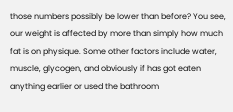those numbers possibly be lower than before? You see, our weight is affected by more than simply how much fat is on physique. Some other factors include water, muscle, glycogen, and obviously if has got eaten anything earlier or used the bathroom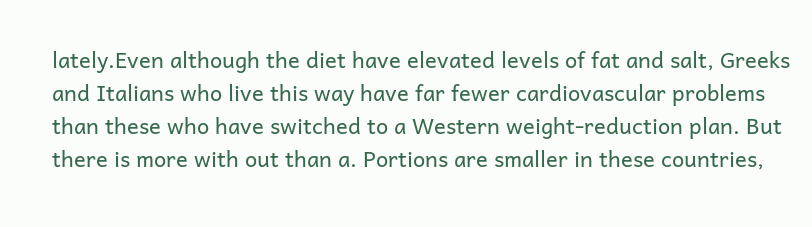lately.Even although the diet have elevated levels of fat and salt, Greeks and Italians who live this way have far fewer cardiovascular problems than these who have switched to a Western weight-reduction plan. But there is more with out than a. Portions are smaller in these countries,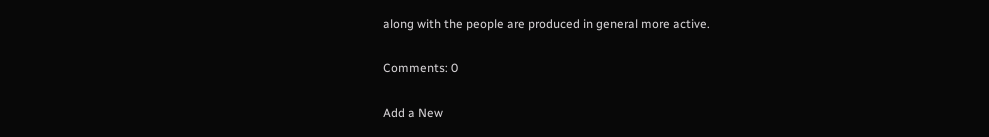along with the people are produced in general more active.

Comments: 0

Add a New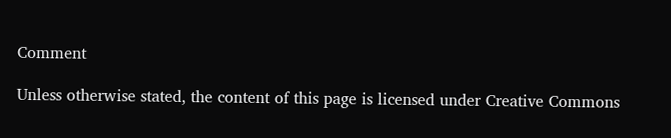Comment

Unless otherwise stated, the content of this page is licensed under Creative Commons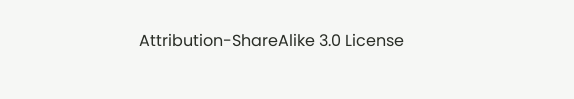Attribution-ShareAlike 3.0 License